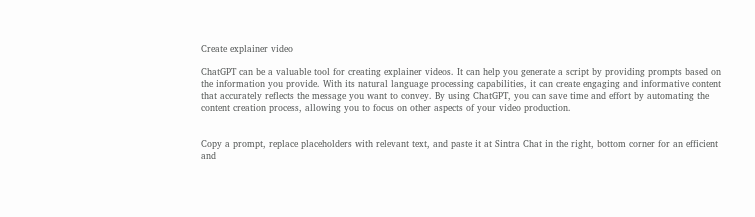Create explainer video

ChatGPT can be a valuable tool for creating explainer videos. It can help you generate a script by providing prompts based on the information you provide. With its natural language processing capabilities, it can create engaging and informative content that accurately reflects the message you want to convey. By using ChatGPT, you can save time and effort by automating the content creation process, allowing you to focus on other aspects of your video production.


Copy a prompt, replace placeholders with relevant text, and paste it at Sintra Chat in the right, bottom corner for an efficient and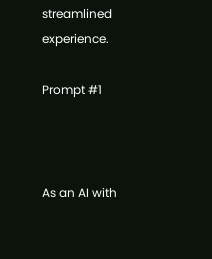streamlined experience.

Prompt #1



As an AI with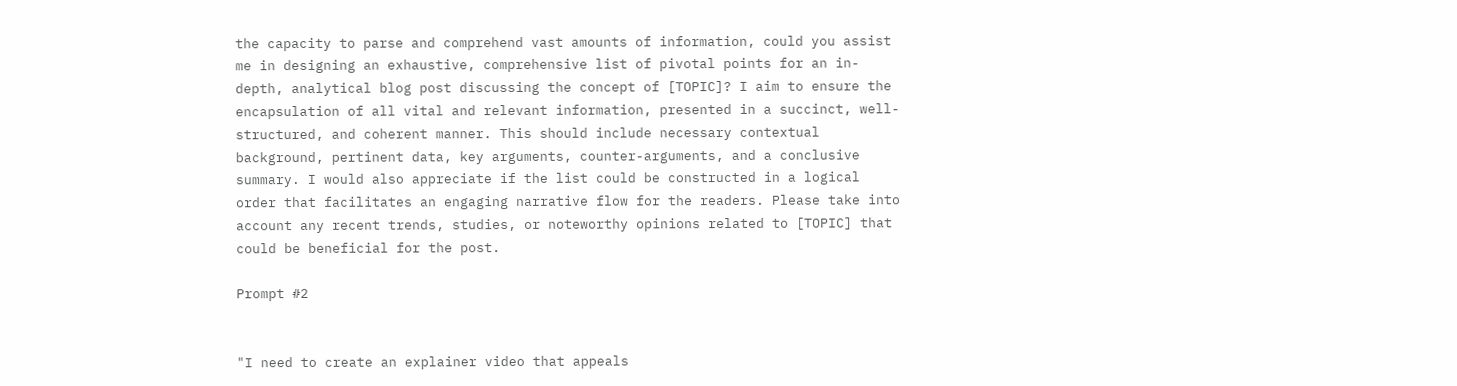the capacity to parse and comprehend vast amounts of information, could you assist me in designing an exhaustive, comprehensive list of pivotal points for an in-depth, analytical blog post discussing the concept of [TOPIC]? I aim to ensure the encapsulation of all vital and relevant information, presented in a succinct, well-structured, and coherent manner. This should include necessary contextual background, pertinent data, key arguments, counter-arguments, and a conclusive summary. I would also appreciate if the list could be constructed in a logical order that facilitates an engaging narrative flow for the readers. Please take into account any recent trends, studies, or noteworthy opinions related to [TOPIC] that could be beneficial for the post.

Prompt #2


"I need to create an explainer video that appeals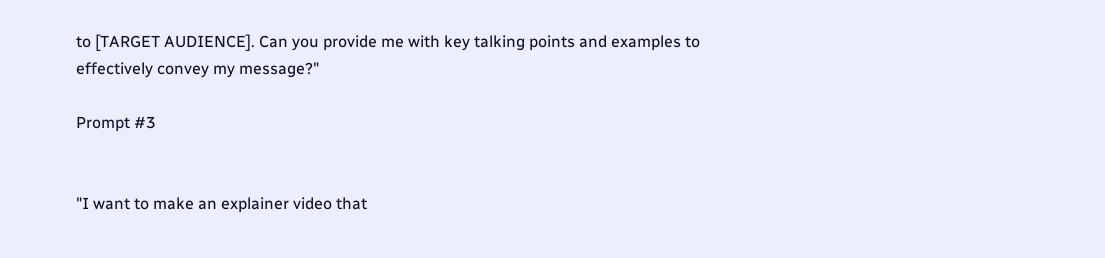to [TARGET AUDIENCE]. Can you provide me with key talking points and examples to effectively convey my message?"

Prompt #3


"I want to make an explainer video that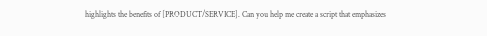highlights the benefits of [PRODUCT/SERVICE]. Can you help me create a script that emphasizes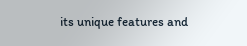its unique features and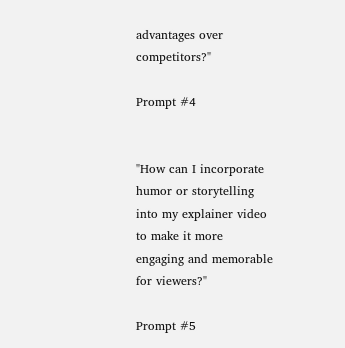advantages over competitors?"

Prompt #4


"How can I incorporate humor or storytelling into my explainer video to make it more engaging and memorable for viewers?"

Prompt #5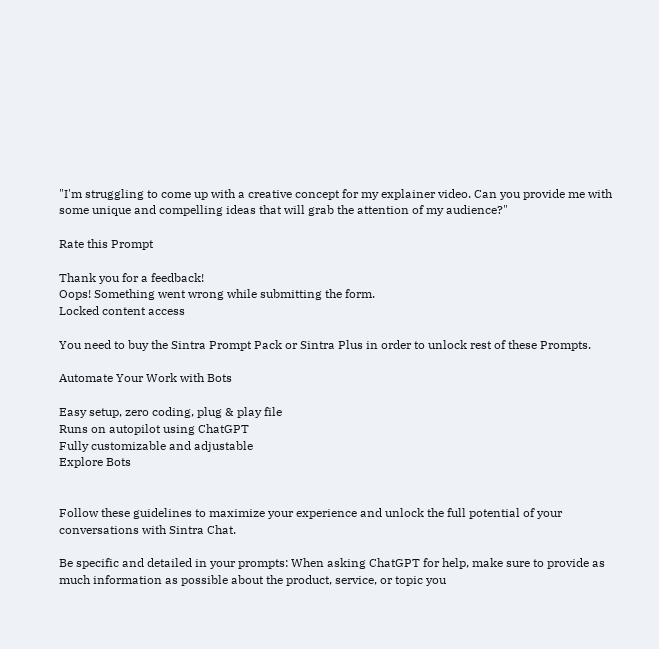"I'm struggling to come up with a creative concept for my explainer video. Can you provide me with some unique and compelling ideas that will grab the attention of my audience?"

Rate this Prompt

Thank you for a feedback!
Oops! Something went wrong while submitting the form.
Locked content access

You need to buy the Sintra Prompt Pack or Sintra Plus in order to unlock rest of these Prompts.

Automate Your Work with Bots

Easy setup, zero coding, plug & play file
Runs on autopilot using ChatGPT
Fully customizable and adjustable
Explore Bots


Follow these guidelines to maximize your experience and unlock the full potential of your conversations with Sintra Chat.

Be specific and detailed in your prompts: When asking ChatGPT for help, make sure to provide as much information as possible about the product, service, or topic you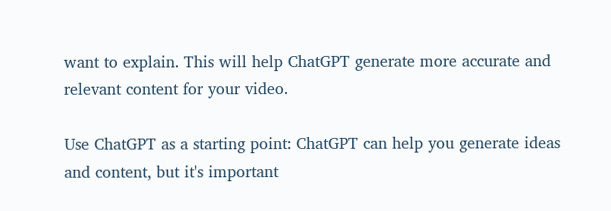want to explain. This will help ChatGPT generate more accurate and relevant content for your video.

Use ChatGPT as a starting point: ChatGPT can help you generate ideas and content, but it's important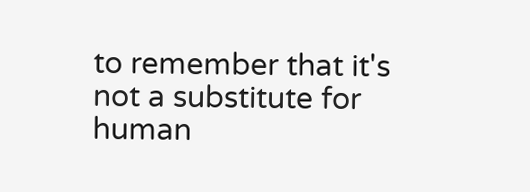to remember that it's not a substitute for human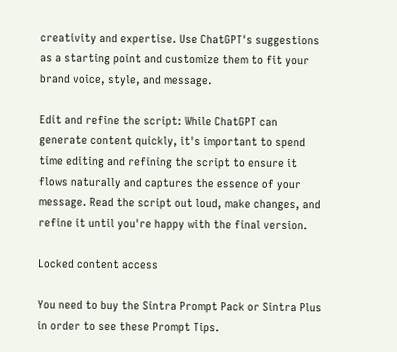creativity and expertise. Use ChatGPT's suggestions as a starting point and customize them to fit your brand voice, style, and message.

Edit and refine the script: While ChatGPT can generate content quickly, it's important to spend time editing and refining the script to ensure it flows naturally and captures the essence of your message. Read the script out loud, make changes, and refine it until you're happy with the final version.

Locked content access

You need to buy the Sintra Prompt Pack or Sintra Plus in order to see these Prompt Tips.